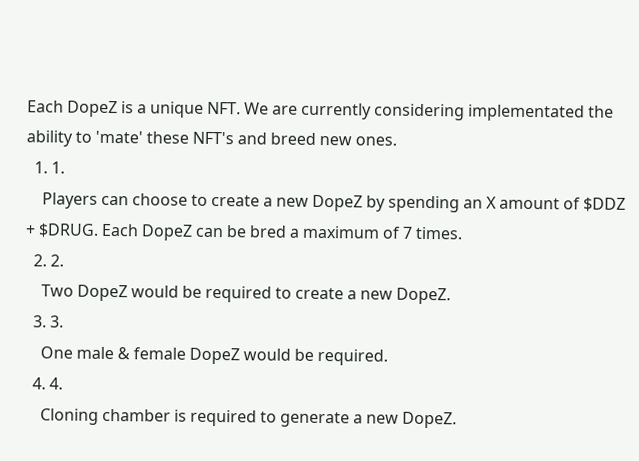Each DopeZ is a unique NFT. We are currently considering implementated the ability to 'mate' these NFT's and breed new ones.
  1. 1.
    Players can choose to create a new DopeZ by spending an X amount of $DDZ + $DRUG. Each DopeZ can be bred a maximum of 7 times.
  2. 2.
    Two DopeZ would be required to create a new DopeZ.
  3. 3.
    One male & female DopeZ would be required.
  4. 4.
    Cloning chamber is required to generate a new DopeZ.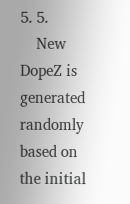5. 5.
    New DopeZ is generated randomly based on the initial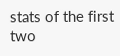stats of the first two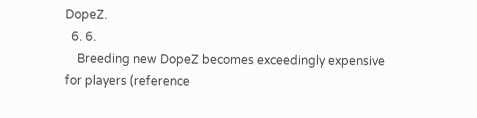DopeZ.
  6. 6.
    Breeding new DopeZ becomes exceedingly expensive for players (reference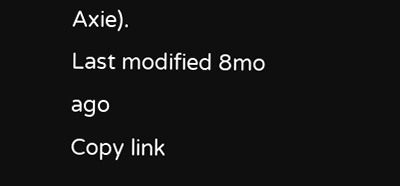Axie).
Last modified 8mo ago
Copy link